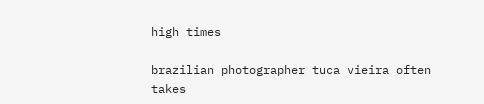high times

brazilian photographer tuca vieira often takes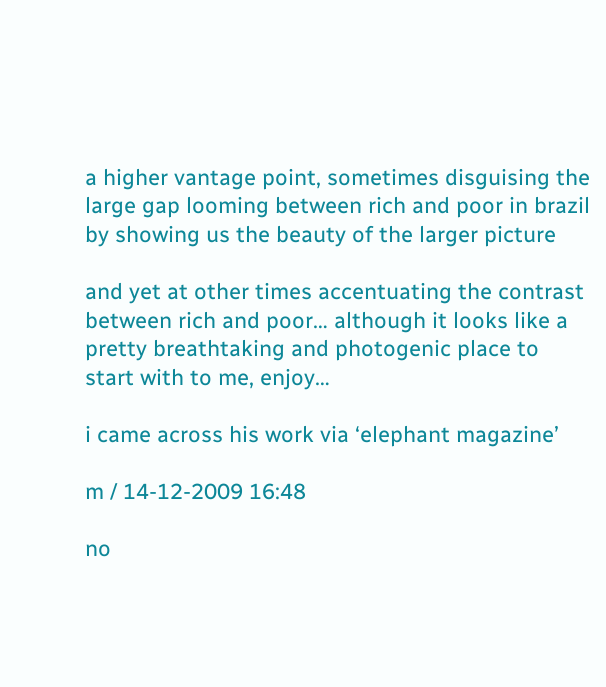a higher vantage point, sometimes disguising the large gap looming between rich and poor in brazil by showing us the beauty of the larger picture

and yet at other times accentuating the contrast between rich and poor… although it looks like a pretty breathtaking and photogenic place to start with to me, enjoy…

i came across his work via ‘elephant magazine’

m / 14-12-2009 16:48

no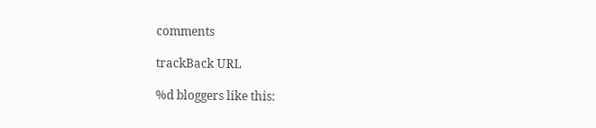comments

trackBack URL

%d bloggers like this: